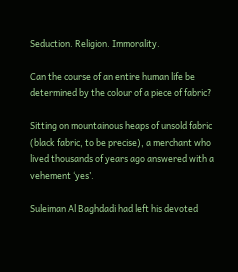Seduction. Religion. Immorality.

Can the course of an entire human life be determined by the colour of a piece of fabric?

Sitting on mountainous heaps of unsold fabric (black fabric, to be precise), a merchant who lived thousands of years ago answered with a vehement ‘yes’.

Suleiman Al Baghdadi had left his devoted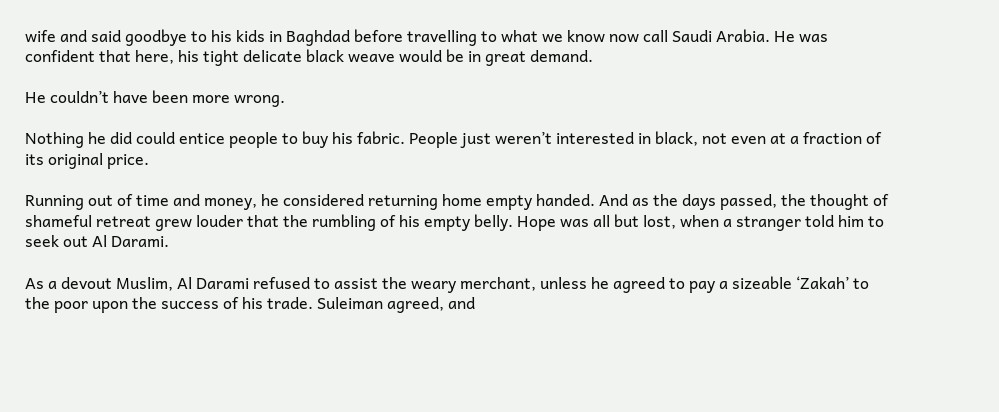wife and said goodbye to his kids in Baghdad before travelling to what we know now call Saudi Arabia. He was confident that here, his tight delicate black weave would be in great demand.

He couldn’t have been more wrong.

Nothing he did could entice people to buy his fabric. People just weren’t interested in black, not even at a fraction of its original price.

Running out of time and money, he considered returning home empty handed. And as the days passed, the thought of shameful retreat grew louder that the rumbling of his empty belly. Hope was all but lost, when a stranger told him to seek out Al Darami.

As a devout Muslim, Al Darami refused to assist the weary merchant, unless he agreed to pay a sizeable ‘Zakah’ to the poor upon the success of his trade. Suleiman agreed, and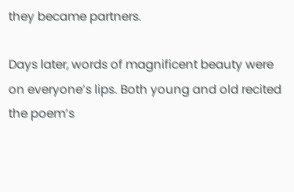they became partners.

Days later, words of magnificent beauty were on everyone’s lips. Both young and old recited the poem’s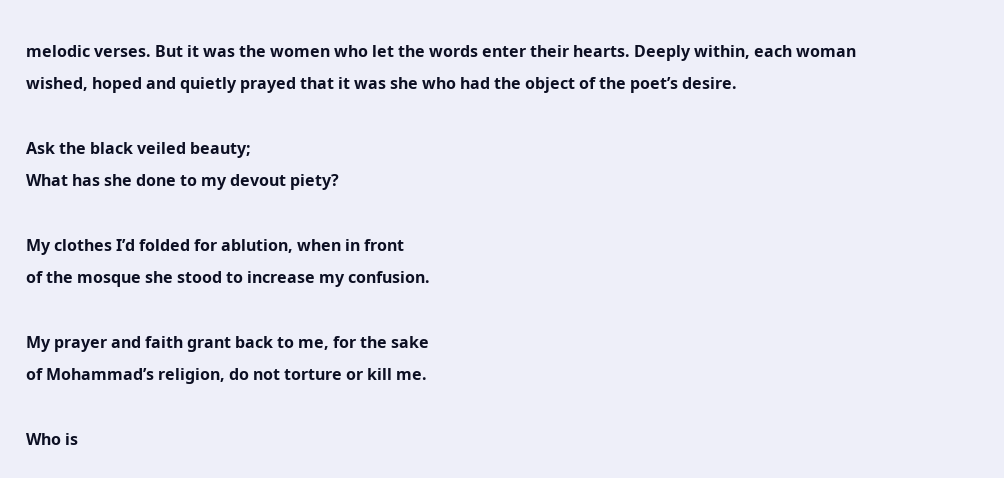melodic verses. But it was the women who let the words enter their hearts. Deeply within, each woman wished, hoped and quietly prayed that it was she who had the object of the poet’s desire.

Ask the black veiled beauty;
What has she done to my devout piety?

My clothes I’d folded for ablution, when in front
of the mosque she stood to increase my confusion.

My prayer and faith grant back to me, for the sake
of Mohammad’s religion, do not torture or kill me.

Who is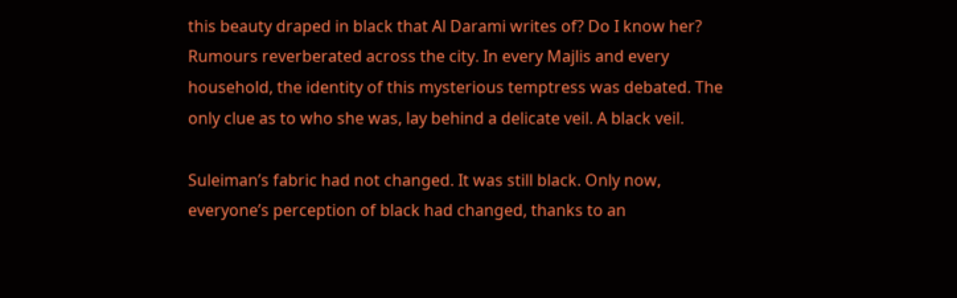this beauty draped in black that Al Darami writes of? Do I know her? Rumours reverberated across the city. In every Majlis and every household, the identity of this mysterious temptress was debated. The only clue as to who she was, lay behind a delicate veil. A black veil.

Suleiman’s fabric had not changed. It was still black. Only now, everyone’s perception of black had changed, thanks to an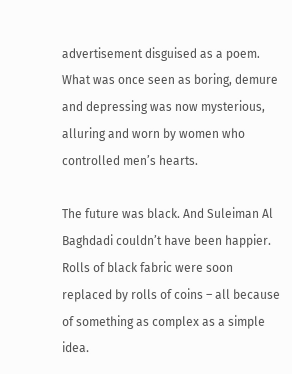advertisement disguised as a poem. What was once seen as boring, demure and depressing was now mysterious, alluring and worn by women who controlled men’s hearts.

The future was black. And Suleiman Al Baghdadi couldn’t have been happier. Rolls of black fabric were soon replaced by rolls of coins – all because of something as complex as a simple idea.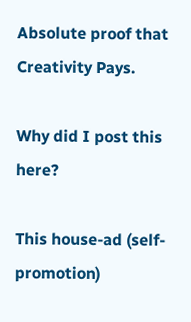Absolute proof that Creativity Pays.

Why did I post this here?

This house-ad (self-promotion)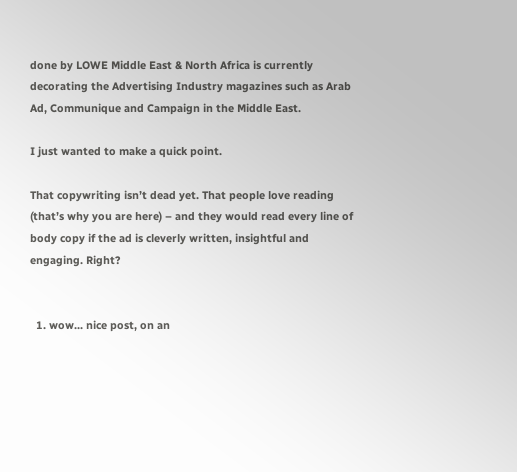done by LOWE Middle East & North Africa is currently decorating the Advertising Industry magazines such as Arab Ad, Communique and Campaign in the Middle East.

I just wanted to make a quick point.

That copywriting isn’t dead yet. That people love reading (that’s why you are here) – and they would read every line of body copy if the ad is cleverly written, insightful and engaging. Right?


  1. wow... nice post, on an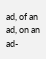ad, of an ad, on an ad-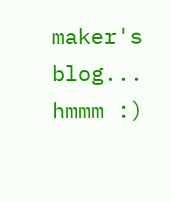maker's blog... hmmm :)